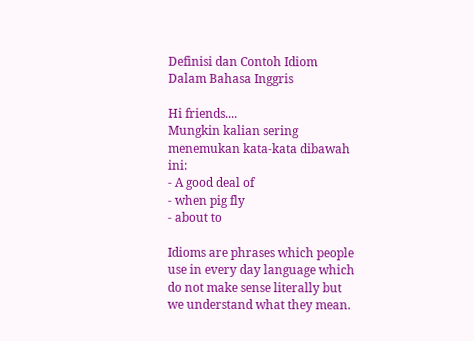Definisi dan Contoh Idiom Dalam Bahasa Inggris

Hi friends....
Mungkin kalian sering menemukan kata-kata dibawah ini:
- A good deal of
- when pig fly
- about to

Idioms are phrases which people use in every day language which do not make sense literally but we understand what they mean.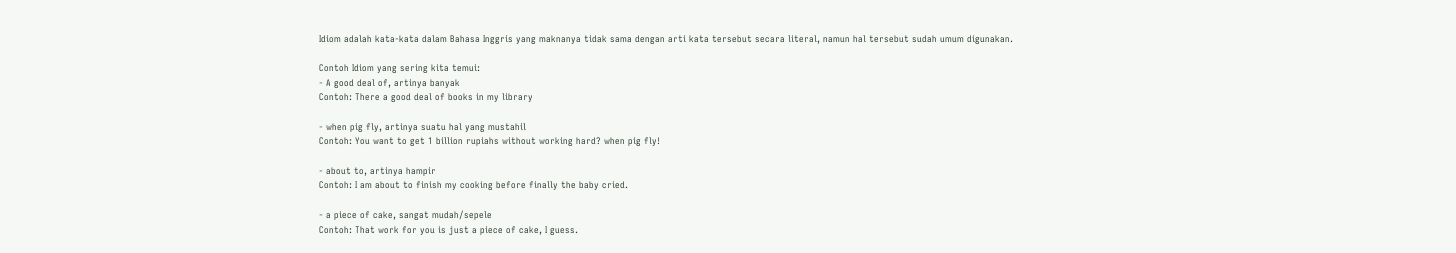Idiom adalah kata-kata dalam Bahasa Inggris yang maknanya tidak sama dengan arti kata tersebut secara literal, namun hal tersebut sudah umum digunakan.

Contoh Idiom yang sering kita temui:
- A good deal of, artinya banyak
Contoh: There a good deal of books in my library

- when pig fly, artinya suatu hal yang mustahil
Contoh: You want to get 1 billion rupiahs without working hard? when pig fly!

- about to, artinya hampir
Contoh: I am about to finish my cooking before finally the baby cried.

- a piece of cake, sangat mudah/sepele
Contoh: That work for you is just a piece of cake, I guess.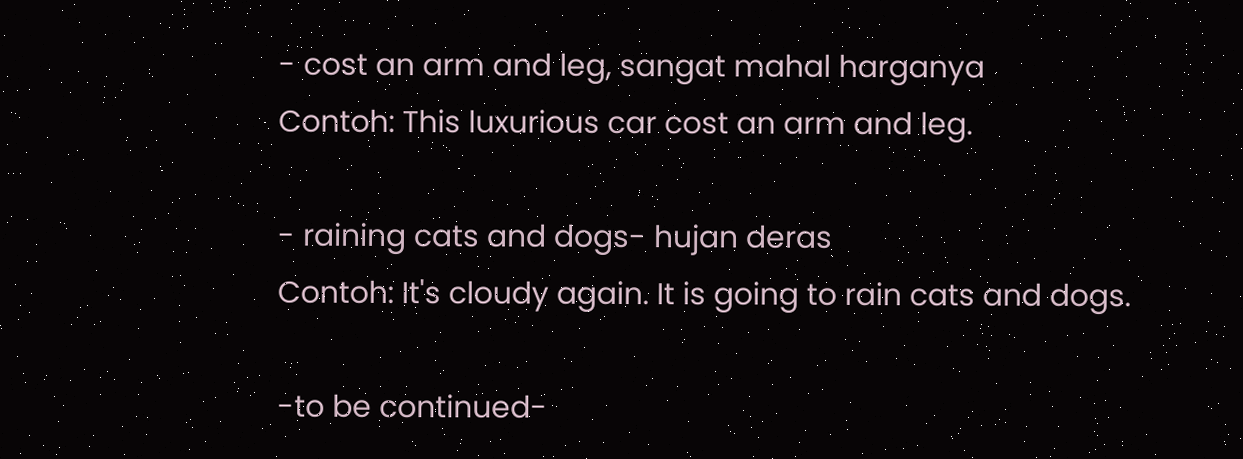- cost an arm and leg, sangat mahal harganya
Contoh: This luxurious car cost an arm and leg.

- raining cats and dogs- hujan deras
Contoh: It's cloudy again. It is going to rain cats and dogs.

-to be continued-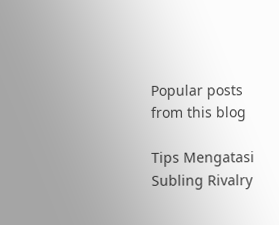Popular posts from this blog

Tips Mengatasi Subling Rivalry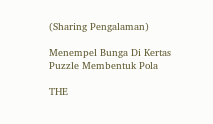(Sharing Pengalaman)

Menempel Bunga Di Kertas Puzzle Membentuk Pola

THE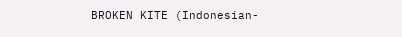BROKEN KITE (Indonesian-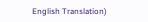English Translation)